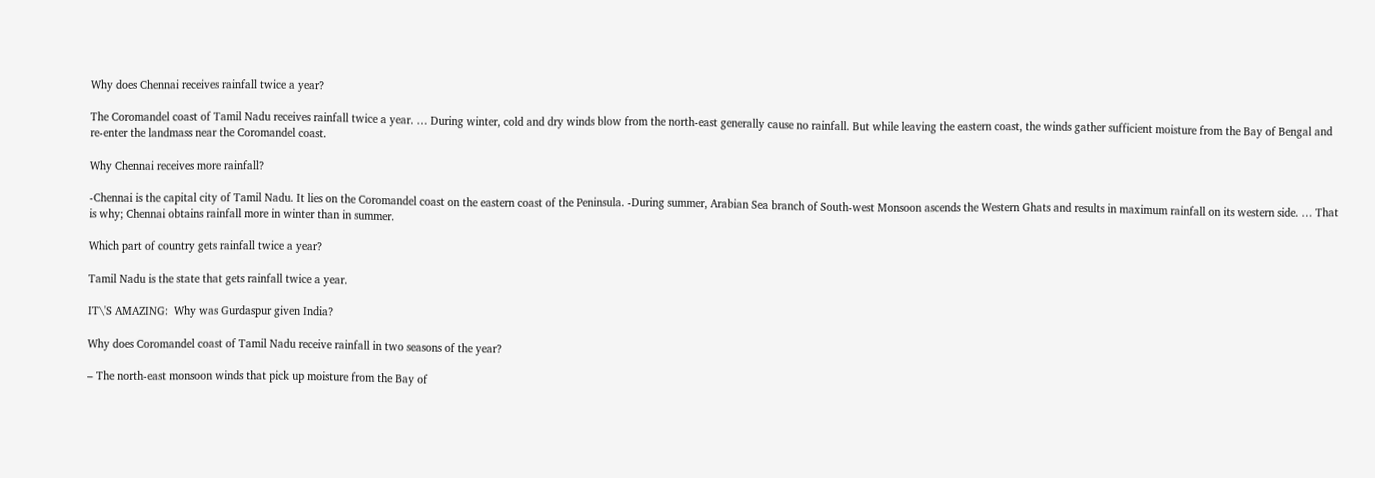Why does Chennai receives rainfall twice a year?

The Coromandel coast of Tamil Nadu receives rainfall twice a year. … During winter, cold and dry winds blow from the north-east generally cause no rainfall. But while leaving the eastern coast, the winds gather sufficient moisture from the Bay of Bengal and re-enter the landmass near the Coromandel coast.

Why Chennai receives more rainfall?

-Chennai is the capital city of Tamil Nadu. It lies on the Coromandel coast on the eastern coast of the Peninsula. -During summer, Arabian Sea branch of South-west Monsoon ascends the Western Ghats and results in maximum rainfall on its western side. … That is why; Chennai obtains rainfall more in winter than in summer.

Which part of country gets rainfall twice a year?

Tamil Nadu is the state that gets rainfall twice a year.

IT\'S AMAZING:  Why was Gurdaspur given India?

Why does Coromandel coast of Tamil Nadu receive rainfall in two seasons of the year?

– The north-east monsoon winds that pick up moisture from the Bay of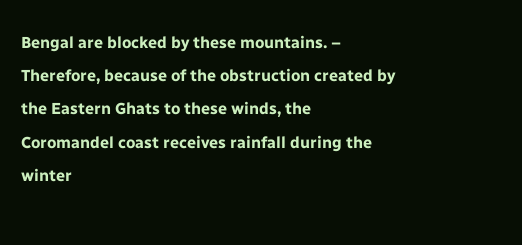Bengal are blocked by these mountains. – Therefore, because of the obstruction created by the Eastern Ghats to these winds, the Coromandel coast receives rainfall during the winter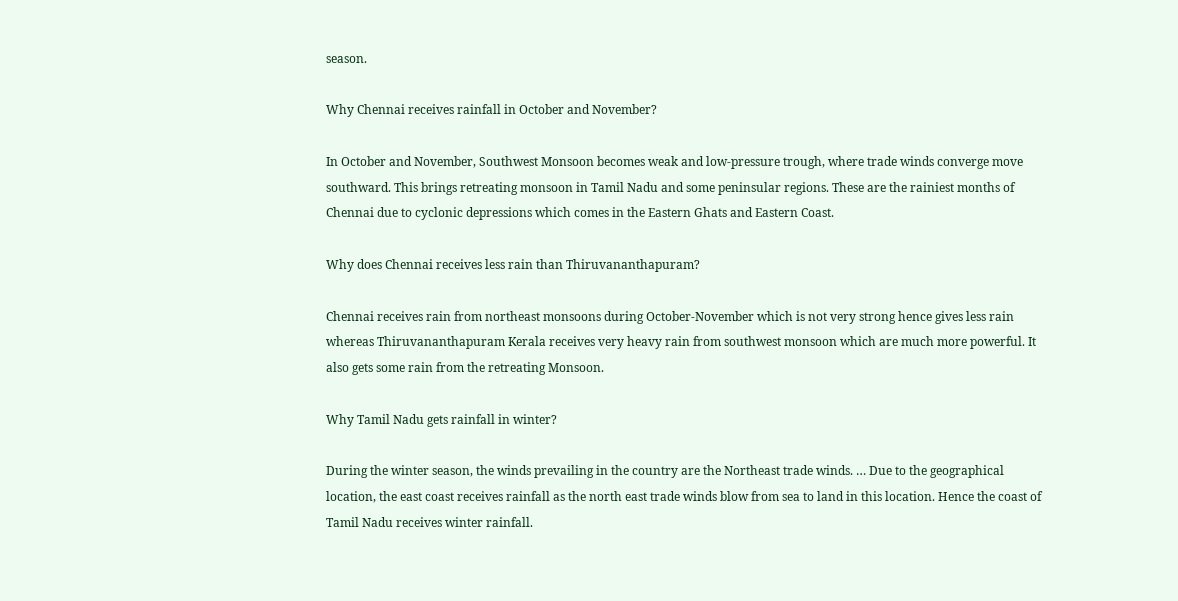season.

Why Chennai receives rainfall in October and November?

In October and November, Southwest Monsoon becomes weak and low-pressure trough, where trade winds converge move southward. This brings retreating monsoon in Tamil Nadu and some peninsular regions. These are the rainiest months of Chennai due to cyclonic depressions which comes in the Eastern Ghats and Eastern Coast.

Why does Chennai receives less rain than Thiruvananthapuram?

Chennai receives rain from northeast monsoons during October-November which is not very strong hence gives less rain whereas Thiruvananthapuram Kerala receives very heavy rain from southwest monsoon which are much more powerful. It also gets some rain from the retreating Monsoon.

Why Tamil Nadu gets rainfall in winter?

During the winter season, the winds prevailing in the country are the Northeast trade winds. … Due to the geographical location, the east coast receives rainfall as the north east trade winds blow from sea to land in this location. Hence the coast of Tamil Nadu receives winter rainfall.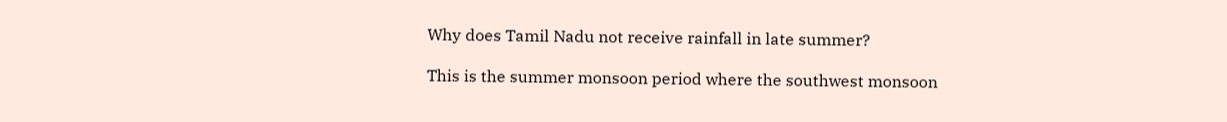Why does Tamil Nadu not receive rainfall in late summer?

This is the summer monsoon period where the southwest monsoon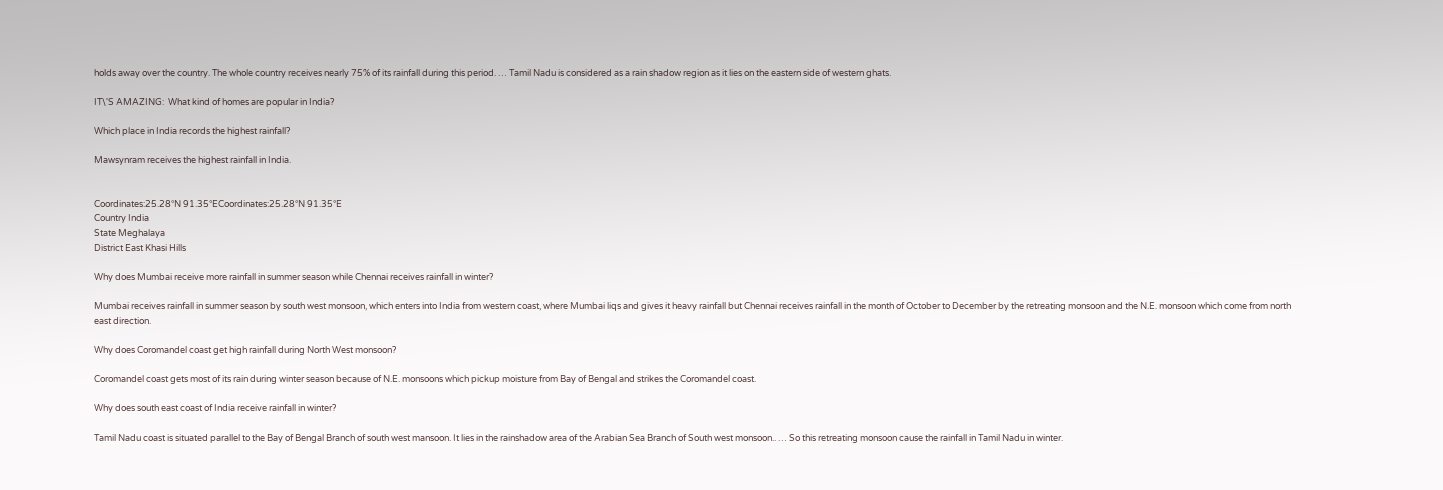holds away over the country. The whole country receives nearly 75% of its rainfall during this period. … Tamil Nadu is considered as a rain shadow region as it lies on the eastern side of western ghats.

IT\'S AMAZING:  What kind of homes are popular in India?

Which place in India records the highest rainfall?

Mawsynram receives the highest rainfall in India.


Coordinates:25.28°N 91.35°ECoordinates:25.28°N 91.35°E
Country India
State Meghalaya
District East Khasi Hills

Why does Mumbai receive more rainfall in summer season while Chennai receives rainfall in winter?

Mumbai receives rainfall in summer season by south west monsoon, which enters into India from western coast, where Mumbai liqs and gives it heavy rainfall but Chennai receives rainfall in the month of October to December by the retreating monsoon and the N.E. monsoon which come from north east direction.

Why does Coromandel coast get high rainfall during North West monsoon?

Coromandel coast gets most of its rain during winter season because of N.E. monsoons which pickup moisture from Bay of Bengal and strikes the Coromandel coast.

Why does south east coast of India receive rainfall in winter?

Tamil Nadu coast is situated parallel to the Bay of Bengal Branch of south west mansoon. It lies in the rainshadow area of the Arabian Sea Branch of South west monsoon.. … So this retreating monsoon cause the rainfall in Tamil Nadu in winter.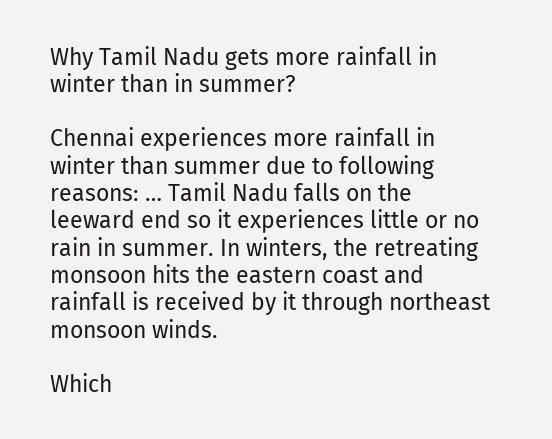Why Tamil Nadu gets more rainfall in winter than in summer?

Chennai experiences more rainfall in winter than summer due to following reasons: … Tamil Nadu falls on the leeward end so it experiences little or no rain in summer. In winters, the retreating monsoon hits the eastern coast and rainfall is received by it through northeast monsoon winds.

Which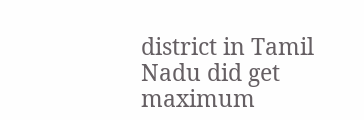district in Tamil Nadu did get maximum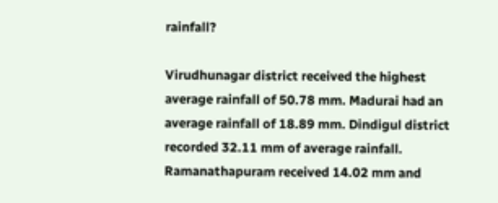rainfall?

Virudhunagar district received the highest average rainfall of 50.78 mm. Madurai had an average rainfall of 18.89 mm. Dindigul district recorded 32.11 mm of average rainfall. Ramanathapuram received 14.02 mm and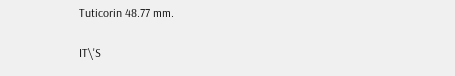Tuticorin 48.77 mm.

IT\'S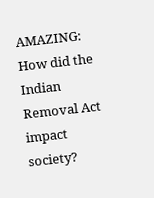AMAZING:  How did the Indian Removal Act impact society?